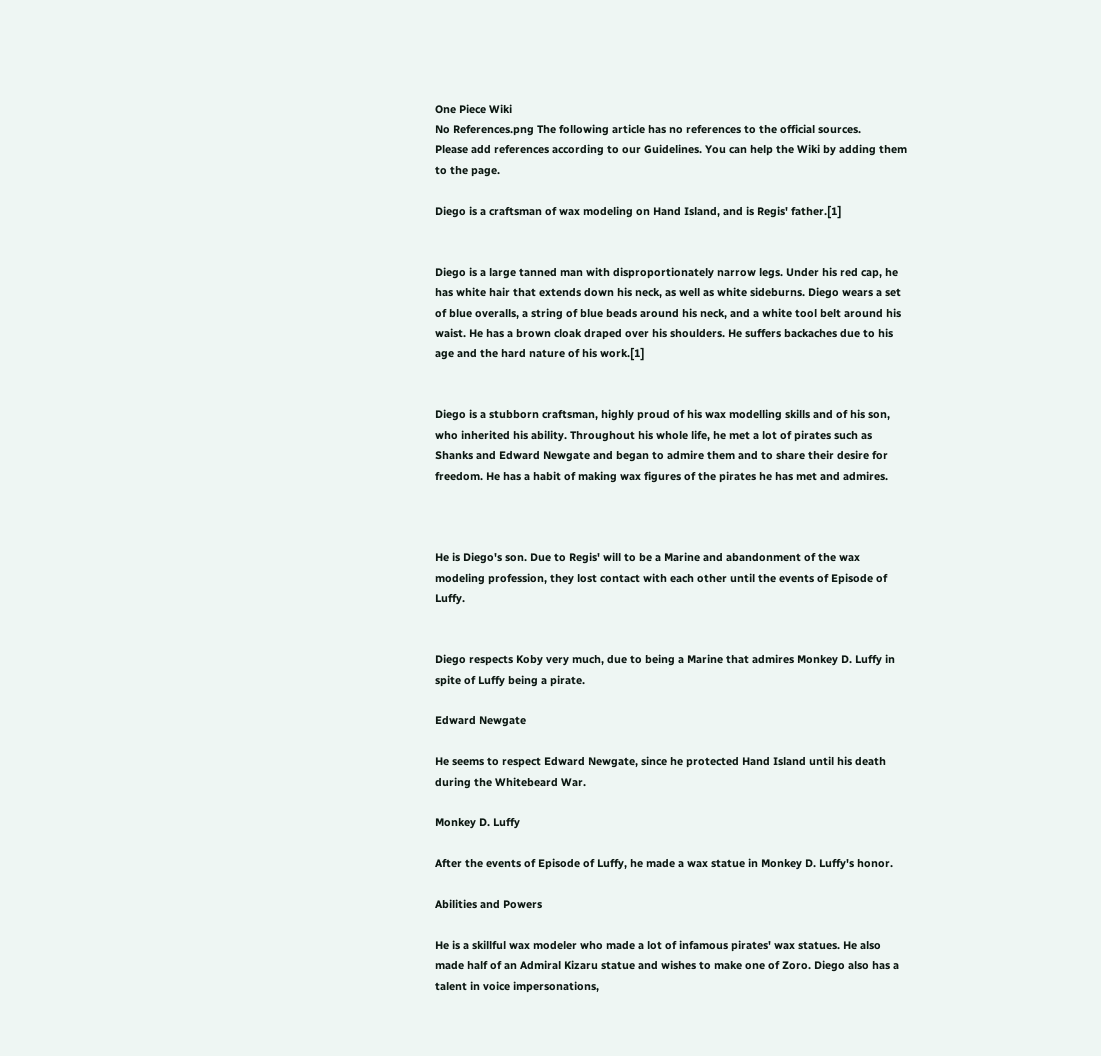One Piece Wiki
No References.png The following article has no references to the official sources.
Please add references according to our Guidelines. You can help the Wiki by adding them to the page.

Diego is a craftsman of wax modeling on Hand Island, and is Regis' father.[1]


Diego is a large tanned man with disproportionately narrow legs. Under his red cap, he has white hair that extends down his neck, as well as white sideburns. Diego wears a set of blue overalls, a string of blue beads around his neck, and a white tool belt around his waist. He has a brown cloak draped over his shoulders. He suffers backaches due to his age and the hard nature of his work.[1]


Diego is a stubborn craftsman, highly proud of his wax modelling skills and of his son, who inherited his ability. Throughout his whole life, he met a lot of pirates such as Shanks and Edward Newgate and began to admire them and to share their desire for freedom. He has a habit of making wax figures of the pirates he has met and admires.



He is Diego's son. Due to Regis' will to be a Marine and abandonment of the wax modeling profession, they lost contact with each other until the events of Episode of Luffy.


Diego respects Koby very much, due to being a Marine that admires Monkey D. Luffy in spite of Luffy being a pirate.

Edward Newgate

He seems to respect Edward Newgate, since he protected Hand Island until his death during the Whitebeard War.

Monkey D. Luffy

After the events of Episode of Luffy, he made a wax statue in Monkey D. Luffy's honor.

Abilities and Powers

He is a skillful wax modeler who made a lot of infamous pirates' wax statues. He also made half of an Admiral Kizaru statue and wishes to make one of Zoro. Diego also has a talent in voice impersonations,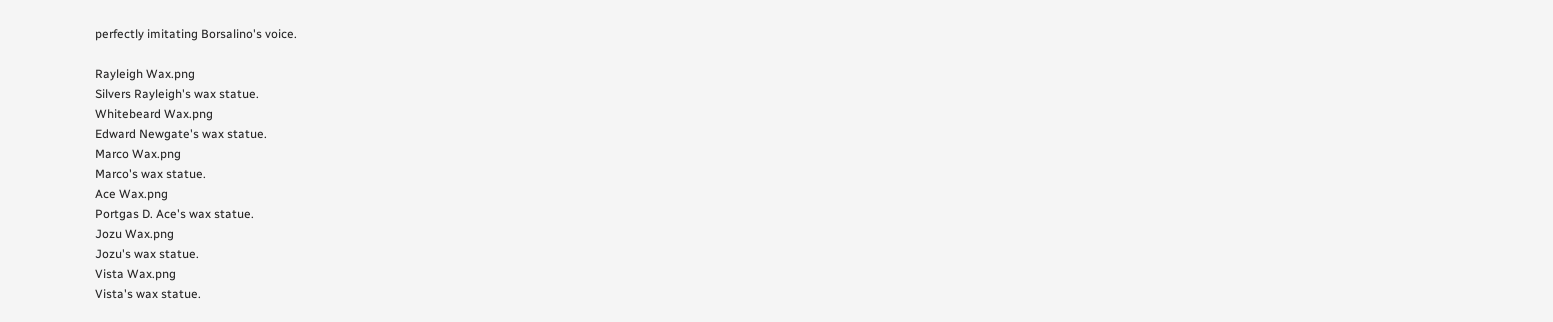perfectly imitating Borsalino's voice.

Rayleigh Wax.png
Silvers Rayleigh's wax statue.
Whitebeard Wax.png
Edward Newgate's wax statue.
Marco Wax.png
Marco's wax statue.
Ace Wax.png
Portgas D. Ace's wax statue.
Jozu Wax.png
Jozu's wax statue.
Vista Wax.png
Vista's wax statue.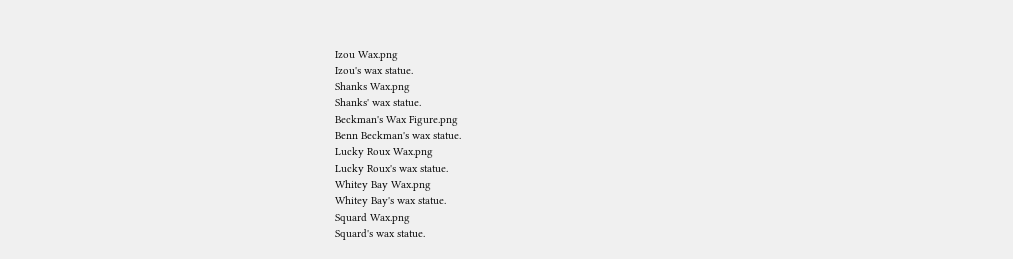Izou Wax.png
Izou's wax statue.
Shanks Wax.png
Shanks' wax statue.
Beckman's Wax Figure.png
Benn Beckman's wax statue.
Lucky Roux Wax.png
Lucky Roux's wax statue.
Whitey Bay Wax.png
Whitey Bay's wax statue.
Squard Wax.png
Squard's wax statue.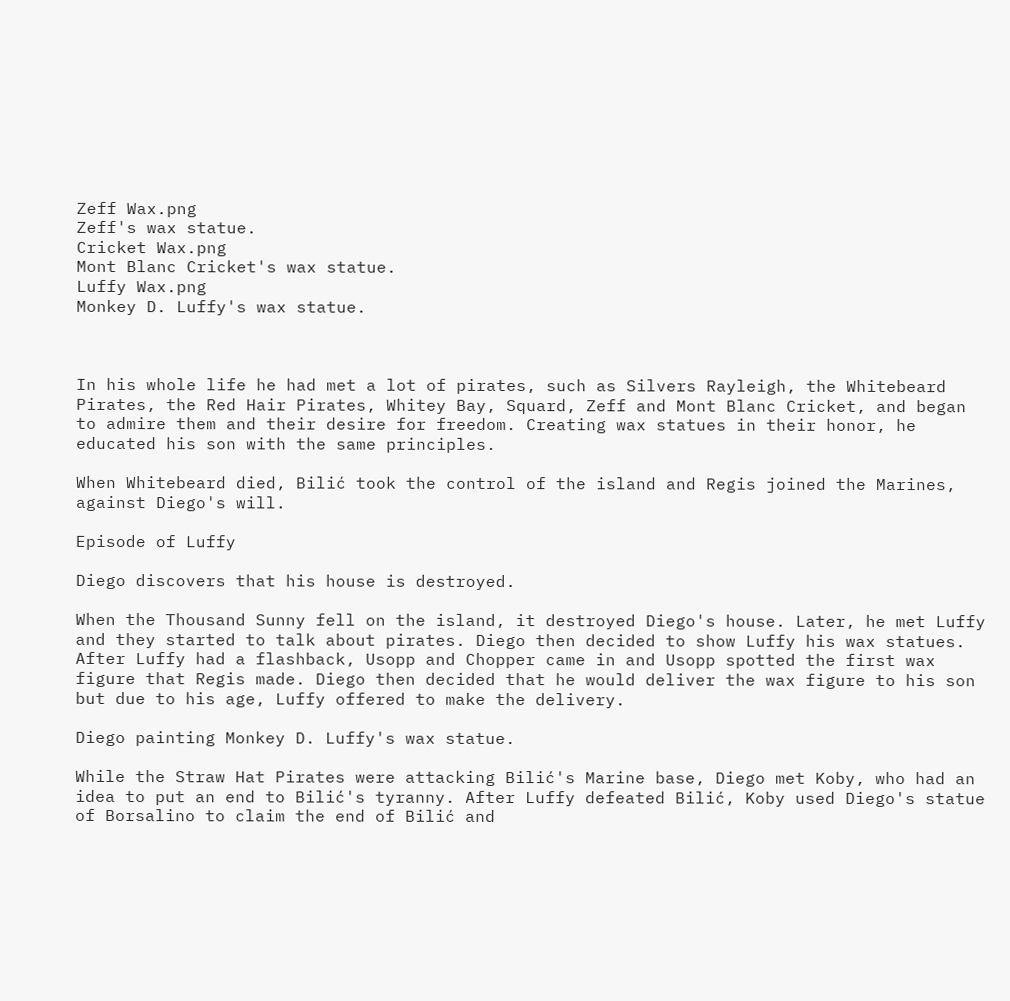Zeff Wax.png
Zeff's wax statue.
Cricket Wax.png
Mont Blanc Cricket's wax statue.
Luffy Wax.png
Monkey D. Luffy's wax statue.



In his whole life he had met a lot of pirates, such as Silvers Rayleigh, the Whitebeard Pirates, the Red Hair Pirates, Whitey Bay, Squard, Zeff and Mont Blanc Cricket, and began to admire them and their desire for freedom. Creating wax statues in their honor, he educated his son with the same principles.

When Whitebeard died, Bilić took the control of the island and Regis joined the Marines, against Diego's will.

Episode of Luffy

Diego discovers that his house is destroyed.

When the Thousand Sunny fell on the island, it destroyed Diego's house. Later, he met Luffy and they started to talk about pirates. Diego then decided to show Luffy his wax statues. After Luffy had a flashback, Usopp and Chopper came in and Usopp spotted the first wax figure that Regis made. Diego then decided that he would deliver the wax figure to his son but due to his age, Luffy offered to make the delivery.

Diego painting Monkey D. Luffy's wax statue.

While the Straw Hat Pirates were attacking Bilić's Marine base, Diego met Koby, who had an idea to put an end to Bilić's tyranny. After Luffy defeated Bilić, Koby used Diego's statue of Borsalino to claim the end of Bilić and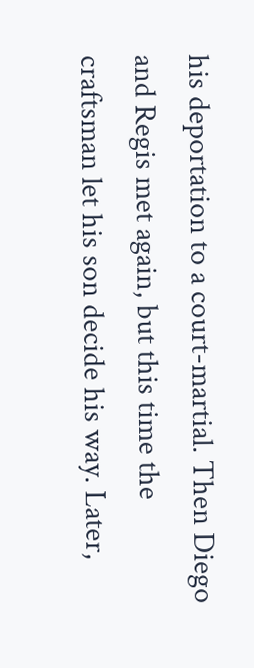his deportation to a court-martial. Then Diego and Regis met again, but this time the craftsman let his son decide his way. Later,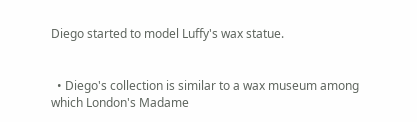Diego started to model Luffy's wax statue.


  • Diego's collection is similar to a wax museum among which London's Madame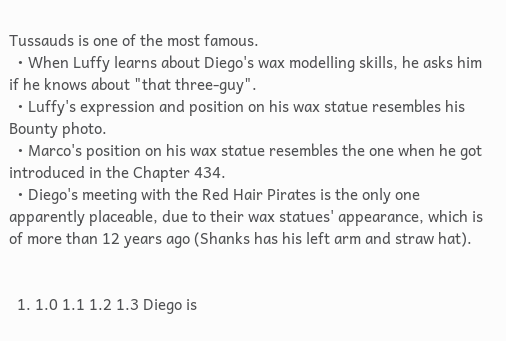Tussauds is one of the most famous.
  • When Luffy learns about Diego's wax modelling skills, he asks him if he knows about "that three-guy".
  • Luffy's expression and position on his wax statue resembles his Bounty photo.
  • Marco's position on his wax statue resembles the one when he got introduced in the Chapter 434.
  • Diego's meeting with the Red Hair Pirates is the only one apparently placeable, due to their wax statues' appearance, which is of more than 12 years ago (Shanks has his left arm and straw hat).


  1. 1.0 1.1 1.2 1.3 Diego is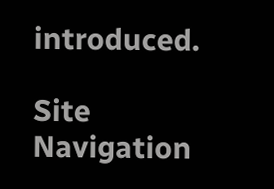introduced.

Site Navigation